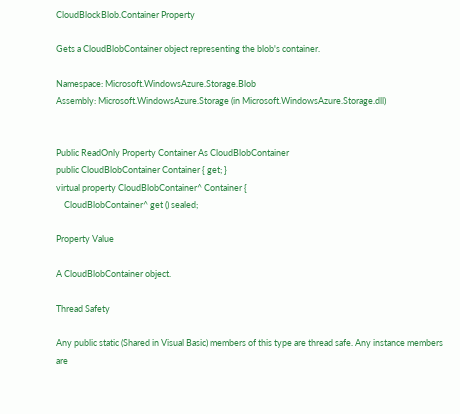CloudBlockBlob.Container Property

Gets a CloudBlobContainer object representing the blob's container.

Namespace: Microsoft.WindowsAzure.Storage.Blob
Assembly: Microsoft.WindowsAzure.Storage (in Microsoft.WindowsAzure.Storage.dll)


Public ReadOnly Property Container As CloudBlobContainer
public CloudBlobContainer Container { get; }
virtual property CloudBlobContainer^ Container {
    CloudBlobContainer^ get () sealed;

Property Value

A CloudBlobContainer object.

Thread Safety

Any public static (Shared in Visual Basic) members of this type are thread safe. Any instance members are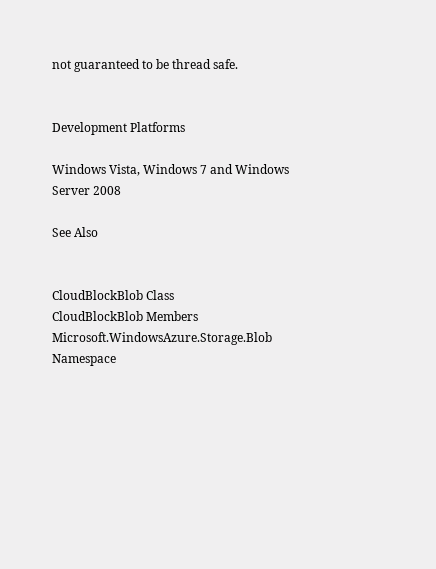not guaranteed to be thread safe.


Development Platforms

Windows Vista, Windows 7 and Windows Server 2008

See Also


CloudBlockBlob Class
CloudBlockBlob Members
Microsoft.WindowsAzure.Storage.Blob Namespace